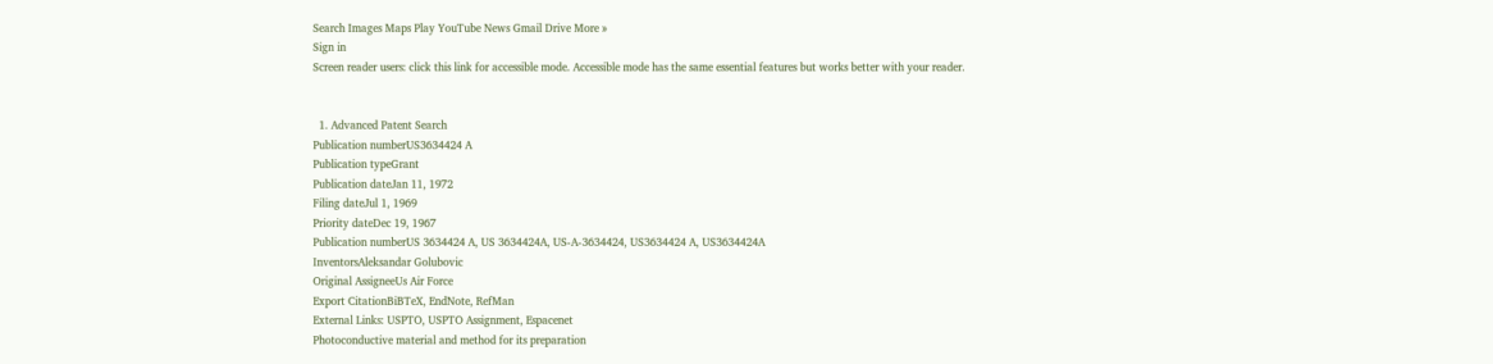Search Images Maps Play YouTube News Gmail Drive More »
Sign in
Screen reader users: click this link for accessible mode. Accessible mode has the same essential features but works better with your reader.


  1. Advanced Patent Search
Publication numberUS3634424 A
Publication typeGrant
Publication dateJan 11, 1972
Filing dateJul 1, 1969
Priority dateDec 19, 1967
Publication numberUS 3634424 A, US 3634424A, US-A-3634424, US3634424 A, US3634424A
InventorsAleksandar Golubovic
Original AssigneeUs Air Force
Export CitationBiBTeX, EndNote, RefMan
External Links: USPTO, USPTO Assignment, Espacenet
Photoconductive material and method for its preparation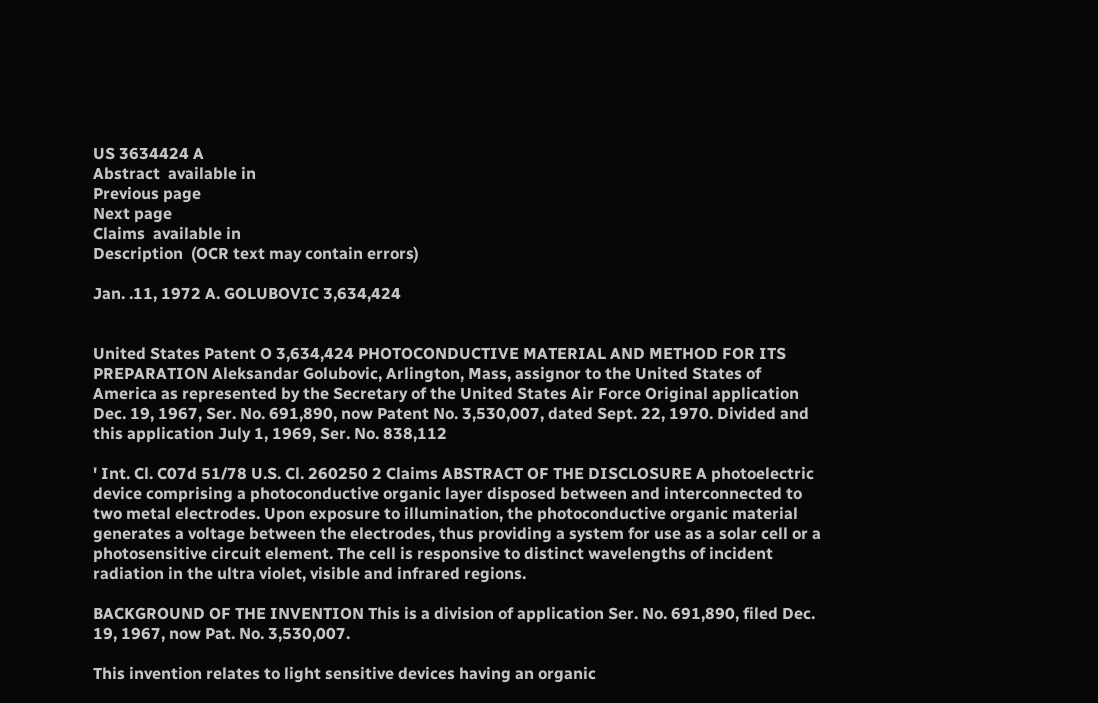US 3634424 A
Abstract  available in
Previous page
Next page
Claims  available in
Description  (OCR text may contain errors)

Jan. .11, 1972 A. GOLUBOVIC 3,634,424


United States Patent O 3,634,424 PHOTOCONDUCTIVE MATERIAL AND METHOD FOR ITS PREPARATION Aleksandar Golubovic, Arlington, Mass, assignor to the United States of America as represented by the Secretary of the United States Air Force Original application Dec. 19, 1967, Ser. No. 691,890, now Patent No. 3,530,007, dated Sept. 22, 1970. Divided and this application July 1, 1969, Ser. No. 838,112

' Int. Cl. C07d 51/78 U.S. Cl. 260250 2 Claims ABSTRACT OF THE DISCLOSURE A photoelectric device comprising a photoconductive organic layer disposed between and interconnected to two metal electrodes. Upon exposure to illumination, the photoconductive organic material generates a voltage between the electrodes, thus providing a system for use as a solar cell or a photosensitive circuit element. The cell is responsive to distinct wavelengths of incident radiation in the ultra violet, visible and infrared regions.

BACKGROUND OF THE INVENTION This is a division of application Ser. No. 691,890, filed Dec. 19, 1967, now Pat. No. 3,530,007.

This invention relates to light sensitive devices having an organic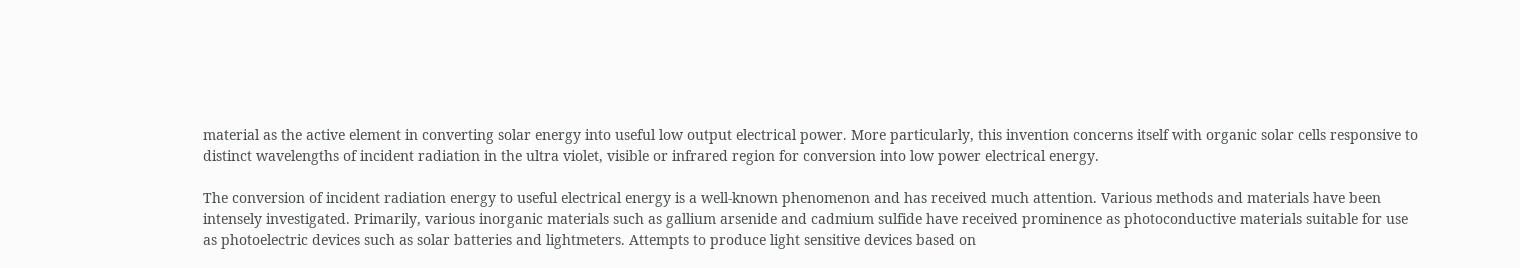material as the active element in converting solar energy into useful low output electrical power. More particularly, this invention concerns itself with organic solar cells responsive to distinct wavelengths of incident radiation in the ultra violet, visible or infrared region for conversion into low power electrical energy.

The conversion of incident radiation energy to useful electrical energy is a well-known phenomenon and has received much attention. Various methods and materials have been intensely investigated. Primarily, various inorganic materials such as gallium arsenide and cadmium sulfide have received prominence as photoconductive materials suitable for use as photoelectric devices such as solar batteries and lightmeters. Attempts to produce light sensitive devices based on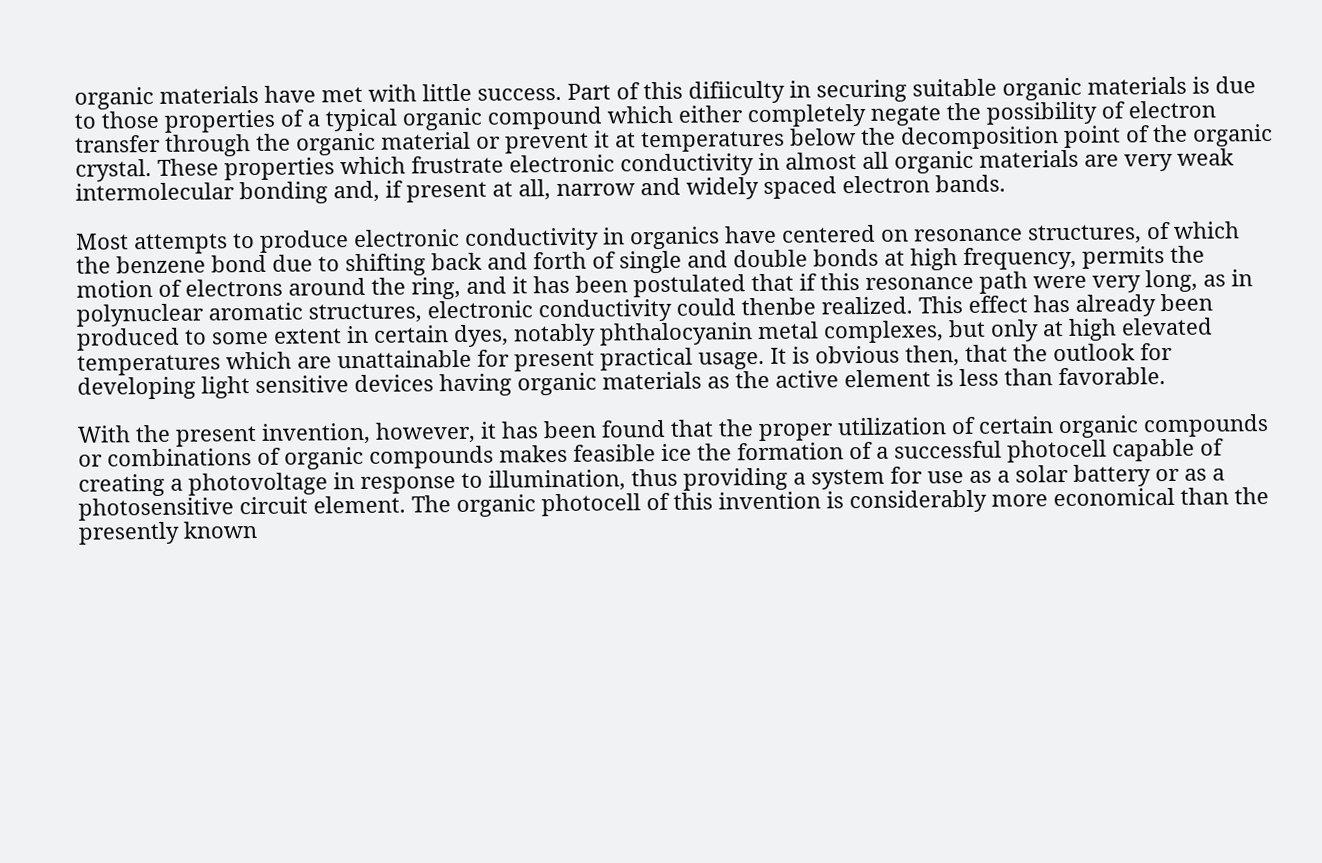organic materials have met with little success. Part of this difiiculty in securing suitable organic materials is due to those properties of a typical organic compound which either completely negate the possibility of electron transfer through the organic material or prevent it at temperatures below the decomposition point of the organic crystal. These properties which frustrate electronic conductivity in almost all organic materials are very weak intermolecular bonding and, if present at all, narrow and widely spaced electron bands.

Most attempts to produce electronic conductivity in organics have centered on resonance structures, of which the benzene bond due to shifting back and forth of single and double bonds at high frequency, permits the motion of electrons around the ring, and it has been postulated that if this resonance path were very long, as in polynuclear aromatic structures, electronic conductivity could thenbe realized. This effect has already been produced to some extent in certain dyes, notably phthalocyanin metal complexes, but only at high elevated temperatures which are unattainable for present practical usage. It is obvious then, that the outlook for developing light sensitive devices having organic materials as the active element is less than favorable.

With the present invention, however, it has been found that the proper utilization of certain organic compounds or combinations of organic compounds makes feasible ice the formation of a successful photocell capable of creating a photovoltage in response to illumination, thus providing a system for use as a solar battery or as a photosensitive circuit element. The organic photocell of this invention is considerably more economical than the presently known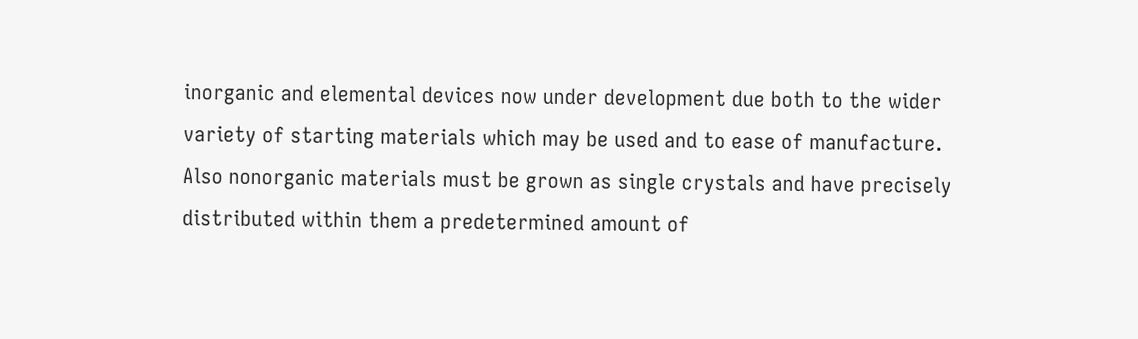inorganic and elemental devices now under development due both to the wider variety of starting materials which may be used and to ease of manufacture. Also nonorganic materials must be grown as single crystals and have precisely distributed within them a predetermined amount of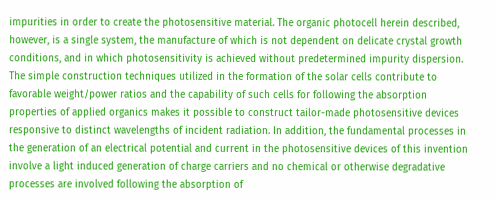impurities in order to create the photosensitive material. The organic photocell herein described, however, is a single system, the manufacture of which is not dependent on delicate crystal growth conditions, and in which photosensitivity is achieved without predetermined impurity dispersion. The simple construction techniques utilized in the formation of the solar cells contribute to favorable weight/power ratios and the capability of such cells for following the absorption properties of applied organics makes it possible to construct tailor-made photosensitive devices responsive to distinct wavelengths of incident radiation. In addition, the fundamental processes in the generation of an electrical potential and current in the photosensitive devices of this invention involve a light induced generation of charge carriers and no chemical or otherwise degradative processes are involved following the absorption of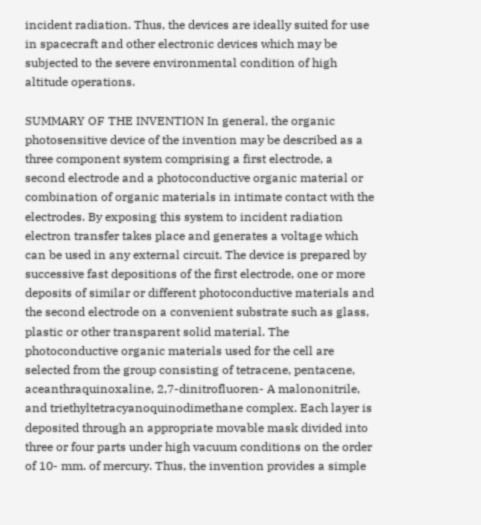incident radiation. Thus, the devices are ideally suited for use in spacecraft and other electronic devices which may be subjected to the severe environmental condition of high altitude operations.

SUMMARY OF THE INVENTION In general, the organic photosensitive device of the invention may be described as a three component system comprising a first electrode, a second electrode and a photoconductive organic material or combination of organic materials in intimate contact with the electrodes. By exposing this system to incident radiation electron transfer takes place and generates a voltage which can be used in any external circuit. The device is prepared by successive fast depositions of the first electrode, one or more deposits of similar or different photoconductive materials and the second electrode on a convenient substrate such as glass, plastic or other transparent solid material. The photoconductive organic materials used for the cell are selected from the group consisting of tetracene, pentacene, aceanthraquinoxaline, 2,7-dinitrofluoren- A malononitrile, and triethyltetracyanoquinodimethane complex. Each layer is deposited through an appropriate movable mask divided into three or four parts under high vacuum conditions on the order of 10- mm. of mercury. Thus, the invention provides a simple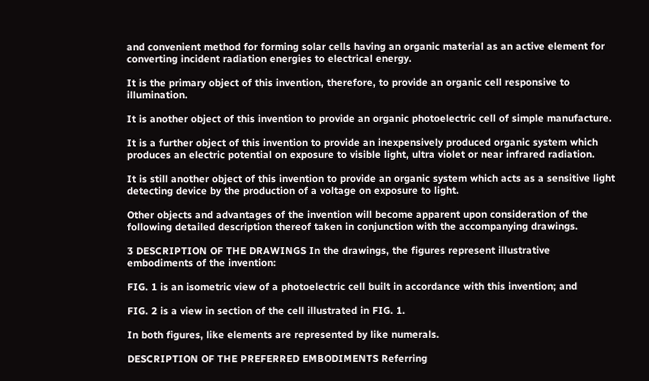and convenient method for forming solar cells having an organic material as an active element for converting incident radiation energies to electrical energy.

It is the primary object of this invention, therefore, to provide an organic cell responsive to illumination.

It is another object of this invention to provide an organic photoelectric cell of simple manufacture.

It is a further object of this invention to provide an inexpensively produced organic system which produces an electric potential on exposure to visible light, ultra violet or near infrared radiation.

It is still another object of this invention to provide an organic system which acts as a sensitive light detecting device by the production of a voltage on exposure to light.

Other objects and advantages of the invention will become apparent upon consideration of the following detailed description thereof taken in conjunction with the accompanying drawings.

3 DESCRIPTION OF THE DRAWINGS In the drawings, the figures represent illustrative embodiments of the invention:

FIG. 1 is an isometric view of a photoelectric cell built in accordance with this invention; and

FIG. 2 is a view in section of the cell illustrated in FIG. 1.

In both figures, like elements are represented by like numerals.

DESCRIPTION OF THE PREFERRED EMBODIMENTS Referring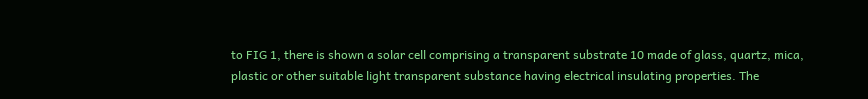to FIG 1, there is shown a solar cell comprising a transparent substrate 10 made of glass, quartz, mica, plastic or other suitable light transparent substance having electrical insulating properties. The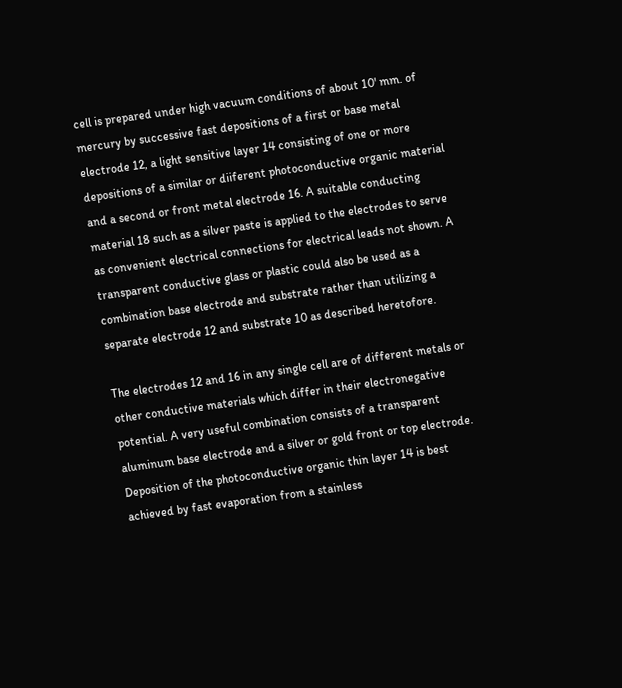cell is prepared under high vacuum conditions of about 10' mm. of mercury by successive fast depositions of a first or base metal electrode 12, a light sensitive layer 14 consisting of one or more depositions of a similar or diiferent photoconductive organic material and a second or front metal electrode 16. A suitable conducting material 18 such as a silver paste is applied to the electrodes to serve as convenient electrical connections for electrical leads not shown. A transparent conductive glass or plastic could also be used as a combination base electrode and substrate rather than utilizing a separate electrode 12 and substrate 10 as described heretofore.

The electrodes 12 and 16 in any single cell are of different metals or other conductive materials which differ in their electronegative potential. A very useful combination consists of a transparent aluminum base electrode and a silver or gold front or top electrode. Deposition of the photoconductive organic thin layer 14 is best achieved by fast evaporation from a stainless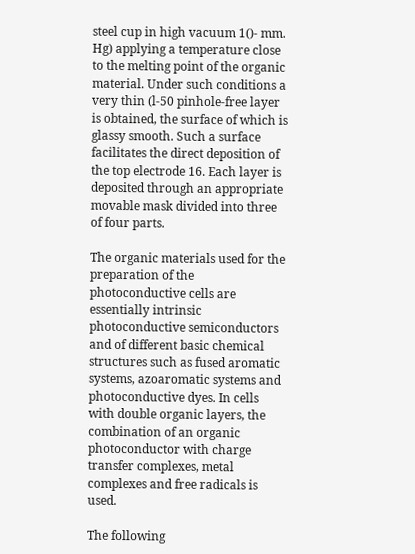steel cup in high vacuum 1()- mm. Hg) applying a temperature close to the melting point of the organic material. Under such conditions a very thin (l-50 pinhole-free layer is obtained, the surface of which is glassy smooth. Such a surface facilitates the direct deposition of the top electrode 16. Each layer is deposited through an appropriate movable mask divided into three of four parts.

The organic materials used for the preparation of the photoconductive cells are essentially intrinsic photoconductive semiconductors and of different basic chemical structures such as fused aromatic systems, azoaromatic systems and photoconductive dyes. In cells with double organic layers, the combination of an organic photoconductor with charge transfer complexes, metal complexes and free radicals is used.

The following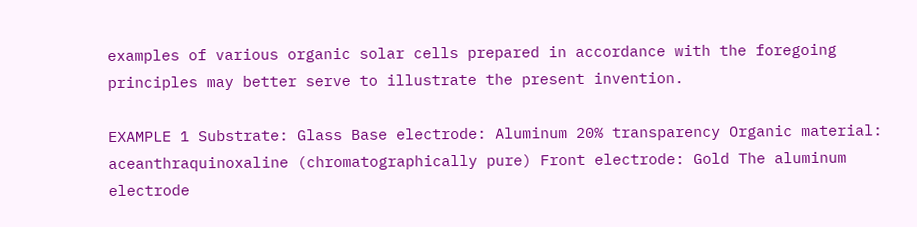examples of various organic solar cells prepared in accordance with the foregoing principles may better serve to illustrate the present invention.

EXAMPLE 1 Substrate: Glass Base electrode: Aluminum 20% transparency Organic material: aceanthraquinoxaline (chromatographically pure) Front electrode: Gold The aluminum electrode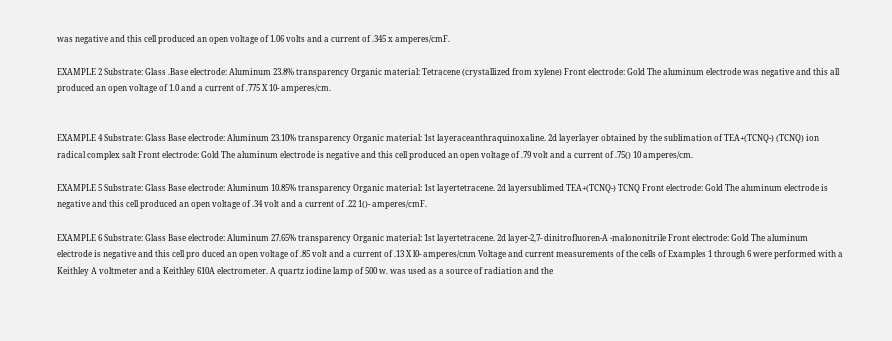was negative and this cell produced an open voltage of 1.06 volts and a current of .345 x amperes/cmF.

EXAMPLE 2 Substrate: Glass .Base electrode: Aluminum 23.8% transparency Organic material: Tetracene (crystallized from xylene) Front electrode: Gold The aluminum electrode was negative and this all produced an open voltage of 1.0 and a current of .775 X 10- amperes/cm.


EXAMPLE 4 Substrate: Glass Base electrode: Aluminum 23.10% transparency Organic material: 1st layeraceanthraquinoxaline. 2d layerlayer obtained by the sublimation of TEA+(TCNQ-) (TCNQ) ion radical complex salt Front electrode: Gold The aluminum electrode is negative and this cell produced an open voltage of .79 volt and a current of .75() 10 amperes/cm.

EXAMPLE 5 Substrate: Glass Base electrode: Aluminum 10.85% transparency Organic material: 1st layertetracene. 2d layersublimed TEA+(TCNQ-) TCNQ Front electrode: Gold The aluminum electrode is negative and this cell produced an open voltage of .34 volt and a current of .22 1()- amperes/cmF.

EXAMPLE 6 Substrate: Glass Base electrode: Aluminum 27.65% transparency Organic material: 1st layertetracene. 2d layer-2,7- dinitrofluoren-A -malononitrile Front electrode: Gold The aluminum electrode is negative and this cell pro duced an open voltage of .85 volt and a current of .13 X l0- amperes/cnm Voltage and current measurements of the cells of Examples 1 through 6 were performed with a Keithley A voltmeter and a Keithley 610A electrometer. A quartz iodine lamp of 500 w. was used as a source of radiation and the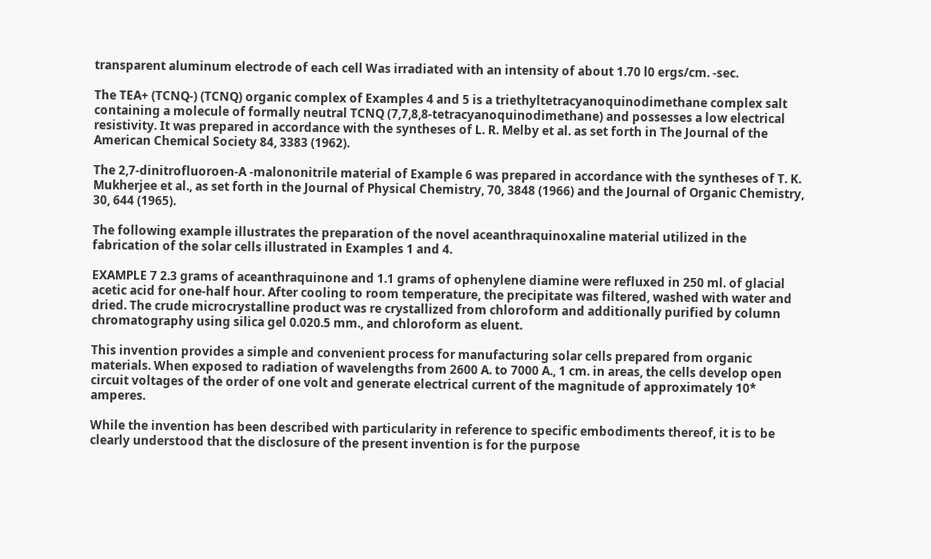transparent aluminum electrode of each cell Was irradiated with an intensity of about 1.70 l0 ergs/cm. -sec.

The TEA+ (TCNQ-) (TCNQ) organic complex of Examples 4 and 5 is a triethyltetracyanoquinodimethane complex salt containing a molecule of formally neutral TCNQ (7,7,8,8-tetracyanoquinodimethane) and possesses a low electrical resistivity. It was prepared in accordance with the syntheses of L. R. Melby et al. as set forth in The Journal of the American Chemical Society 84, 3383 (1962).

The 2,7-dinitrofluoroen-A -malononitrile material of Example 6 was prepared in accordance with the syntheses of T. K. Mukherjee et al., as set forth in the Journal of Physical Chemistry, 70, 3848 (1966) and the Journal of Organic Chemistry, 30, 644 (1965).

The following example illustrates the preparation of the novel aceanthraquinoxaline material utilized in the fabrication of the solar cells illustrated in Examples 1 and 4.

EXAMPLE 7 2.3 grams of aceanthraquinone and 1.1 grams of ophenylene diamine were refluxed in 250 ml. of glacial acetic acid for one-half hour. After cooling to room temperature, the precipitate was filtered, washed with water and dried. The crude microcrystalline product was re crystallized from chloroform and additionally purified by column chromatography using silica gel 0.020.5 mm., and chloroform as eluent.

This invention provides a simple and convenient process for manufacturing solar cells prepared from organic materials. When exposed to radiation of wavelengths from 2600 A. to 7000 A., 1 cm. in areas, the cells develop open circuit voltages of the order of one volt and generate electrical current of the magnitude of approximately 10* amperes.

While the invention has been described with particularity in reference to specific embodiments thereof, it is to be clearly understood that the disclosure of the present invention is for the purpose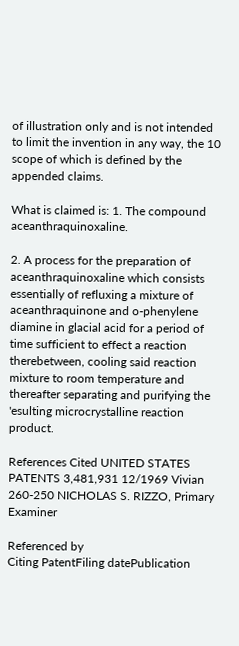of illustration only and is not intended to limit the invention in any way, the 10 scope of which is defined by the appended claims.

What is claimed is: 1. The compound aceanthraquinoxaline.

2. A process for the preparation of aceanthraquinoxaline which consists essentially of refluxing a mixture of aceanthraquinone and o-phenylene diamine in glacial acid for a period of time sufficient to effect a reaction therebetween, cooling said reaction mixture to room temperature and thereafter separating and purifying the 'esulting microcrystalline reaction product.

References Cited UNITED STATES PATENTS 3,481,931 12/1969 Vivian 260-250 NICHOLAS S. RIZZO, Primary Examiner

Referenced by
Citing PatentFiling datePublication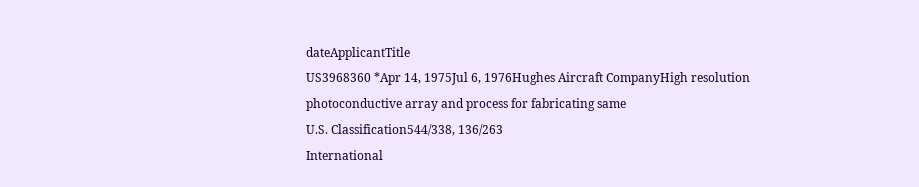dateApplicantTitle
US3968360 *Apr 14, 1975Jul 6, 1976Hughes Aircraft CompanyHigh resolution photoconductive array and process for fabricating same
U.S. Classification544/338, 136/263
International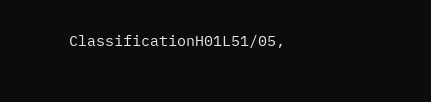ClassificationH01L51/05,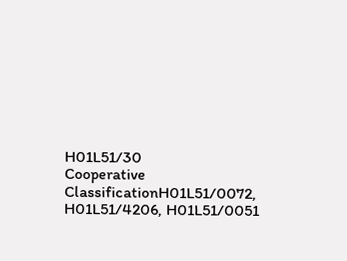H01L51/30
Cooperative ClassificationH01L51/0072, H01L51/4206, H01L51/0051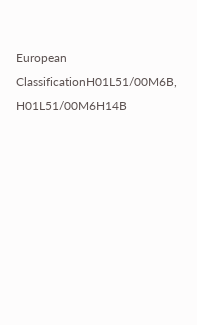European ClassificationH01L51/00M6B, H01L51/00M6H14B